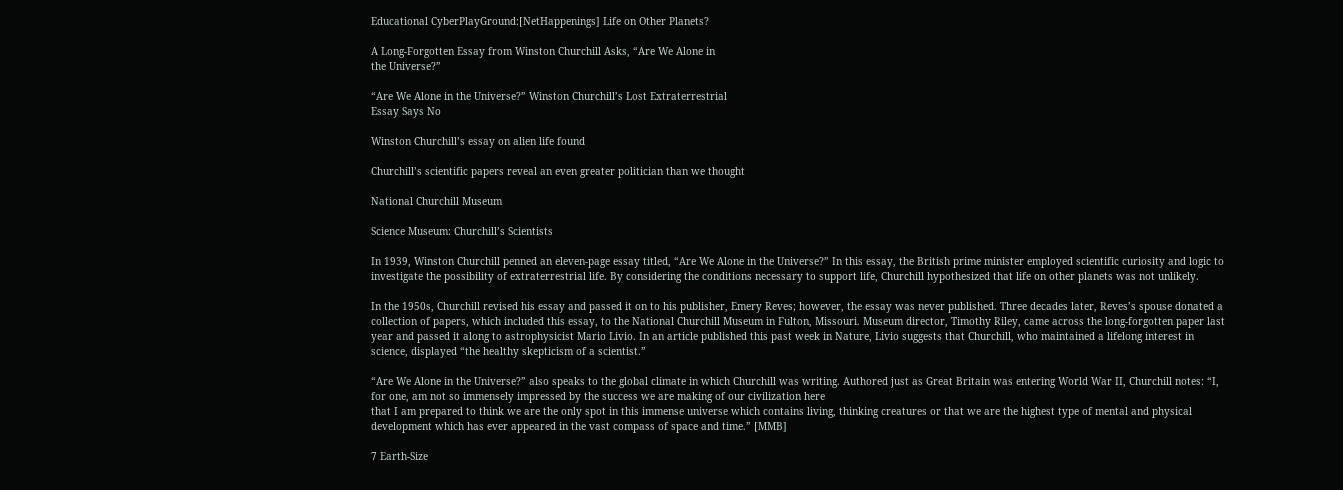Educational CyberPlayGround:[NetHappenings] Life on Other Planets?

A Long-Forgotten Essay from Winston Churchill Asks, “Are We Alone in
the Universe?”

“Are We Alone in the Universe?” Winston Churchill’s Lost Extraterrestrial
Essay Says No

Winston Churchill’s essay on alien life found

Churchill’s scientific papers reveal an even greater politician than we thought

National Churchill Museum

Science Museum: Churchill’s Scientists

In 1939, Winston Churchill penned an eleven-page essay titled, “Are We Alone in the Universe?” In this essay, the British prime minister employed scientific curiosity and logic to investigate the possibility of extraterrestrial life. By considering the conditions necessary to support life, Churchill hypothesized that life on other planets was not unlikely.

In the 1950s, Churchill revised his essay and passed it on to his publisher, Emery Reves; however, the essay was never published. Three decades later, Reves’s spouse donated a collection of papers, which included this essay, to the National Churchill Museum in Fulton, Missouri. Museum director, Timothy Riley, came across the long-forgotten paper last
year and passed it along to astrophysicist Mario Livio. In an article published this past week in Nature, Livio suggests that Churchill, who maintained a lifelong interest in science, displayed “the healthy skepticism of a scientist.”

“Are We Alone in the Universe?” also speaks to the global climate in which Churchill was writing. Authored just as Great Britain was entering World War II, Churchill notes: “I, for one, am not so immensely impressed by the success we are making of our civilization here
that I am prepared to think we are the only spot in this immense universe which contains living, thinking creatures or that we are the highest type of mental and physical development which has ever appeared in the vast compass of space and time.” [MMB]

7 Earth-Size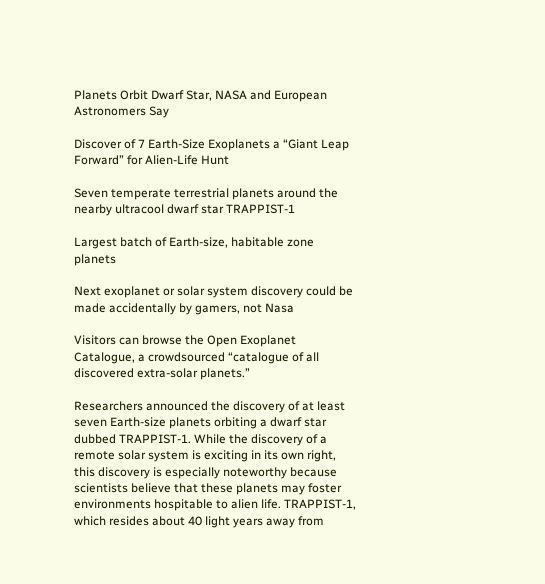Planets Orbit Dwarf Star, NASA and European Astronomers Say

Discover of 7 Earth-Size Exoplanets a “Giant Leap Forward” for Alien-Life Hunt

Seven temperate terrestrial planets around the nearby ultracool dwarf star TRAPPIST-1

Largest batch of Earth-size, habitable zone planets

Next exoplanet or solar system discovery could be made accidentally by gamers, not Nasa

Visitors can browse the Open Exoplanet Catalogue, a crowdsourced “catalogue of all discovered extra-solar planets.”

Researchers announced the discovery of at least seven Earth-size planets orbiting a dwarf star dubbed TRAPPIST-1. While the discovery of a remote solar system is exciting in its own right, this discovery is especially noteworthy because scientists believe that these planets may foster environments hospitable to alien life. TRAPPIST-1, which resides about 40 light years away from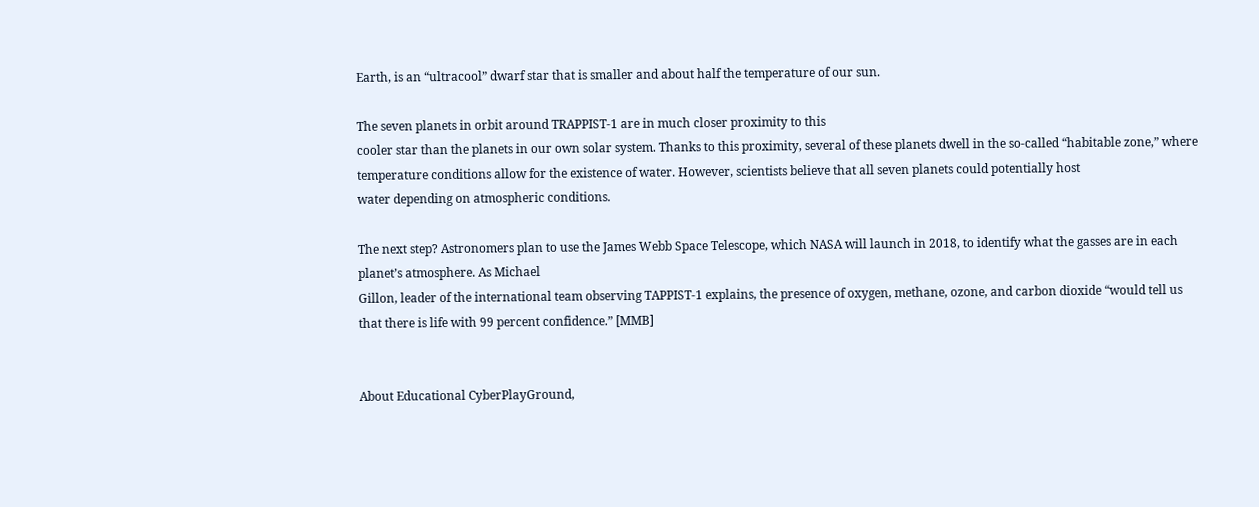Earth, is an “ultracool” dwarf star that is smaller and about half the temperature of our sun.

The seven planets in orbit around TRAPPIST-1 are in much closer proximity to this
cooler star than the planets in our own solar system. Thanks to this proximity, several of these planets dwell in the so-called “habitable zone,” where temperature conditions allow for the existence of water. However, scientists believe that all seven planets could potentially host
water depending on atmospheric conditions.

The next step? Astronomers plan to use the James Webb Space Telescope, which NASA will launch in 2018, to identify what the gasses are in each planet’s atmosphere. As Michael
Gillon, leader of the international team observing TAPPIST-1 explains, the presence of oxygen, methane, ozone, and carbon dioxide “would tell us that there is life with 99 percent confidence.” [MMB]


About Educational CyberPlayGround,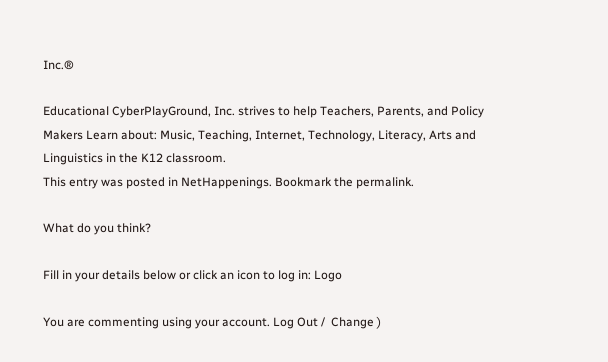Inc.®

Educational CyberPlayGround, Inc. strives to help Teachers, Parents, and Policy Makers Learn about: Music, Teaching, Internet, Technology, Literacy, Arts and Linguistics in the K12 classroom.
This entry was posted in NetHappenings. Bookmark the permalink.

What do you think?

Fill in your details below or click an icon to log in: Logo

You are commenting using your account. Log Out /  Change )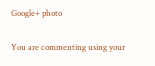Google+ photo

You are commenting using your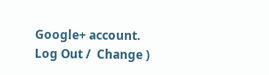Google+ account. Log Out /  Change )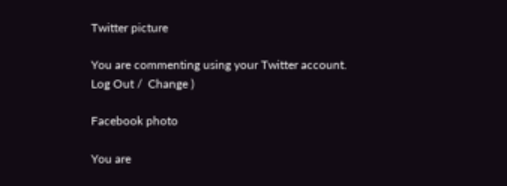Twitter picture

You are commenting using your Twitter account. Log Out /  Change )

Facebook photo

You are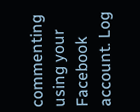commenting using your Facebook account. Log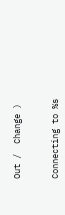Out /  Change )


Connecting to %s